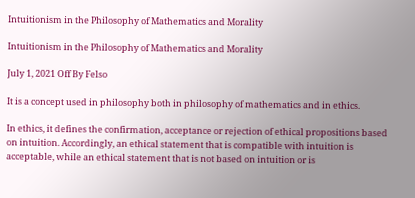Intuitionism in the Philosophy of Mathematics and Morality

Intuitionism in the Philosophy of Mathematics and Morality

July 1, 2021 Off By Felso

It is a concept used in philosophy both in philosophy of mathematics and in ethics.

In ethics, it defines the confirmation, acceptance or rejection of ethical propositions based on intuition. Accordingly, an ethical statement that is compatible with intuition is acceptable, while an ethical statement that is not based on intuition or is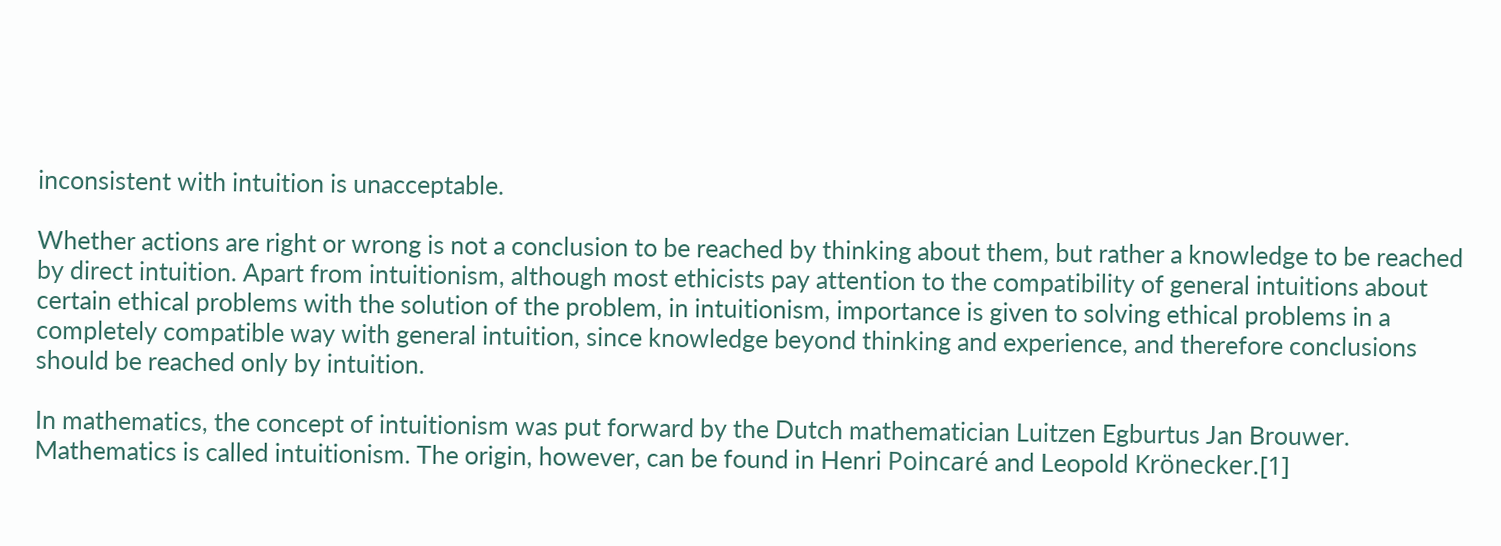inconsistent with intuition is unacceptable.

Whether actions are right or wrong is not a conclusion to be reached by thinking about them, but rather a knowledge to be reached by direct intuition. Apart from intuitionism, although most ethicists pay attention to the compatibility of general intuitions about certain ethical problems with the solution of the problem, in intuitionism, importance is given to solving ethical problems in a completely compatible way with general intuition, since knowledge beyond thinking and experience, and therefore conclusions should be reached only by intuition.

In mathematics, the concept of intuitionism was put forward by the Dutch mathematician Luitzen Egburtus Jan Brouwer. Mathematics is called intuitionism. The origin, however, can be found in Henri Poincaré and Leopold Krönecker.[1]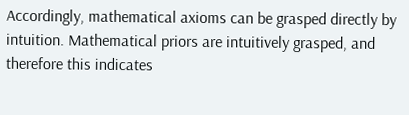Accordingly, mathematical axioms can be grasped directly by intuition. Mathematical priors are intuitively grasped, and therefore this indicates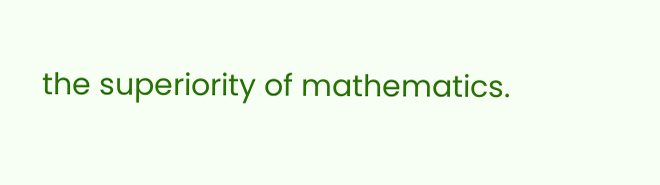the superiority of mathematics.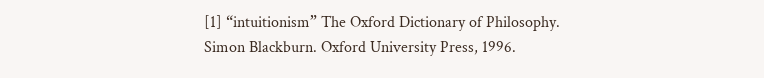[1] “intuitionism” The Oxford Dictionary of Philosophy. Simon Blackburn. Oxford University Press, 1996.